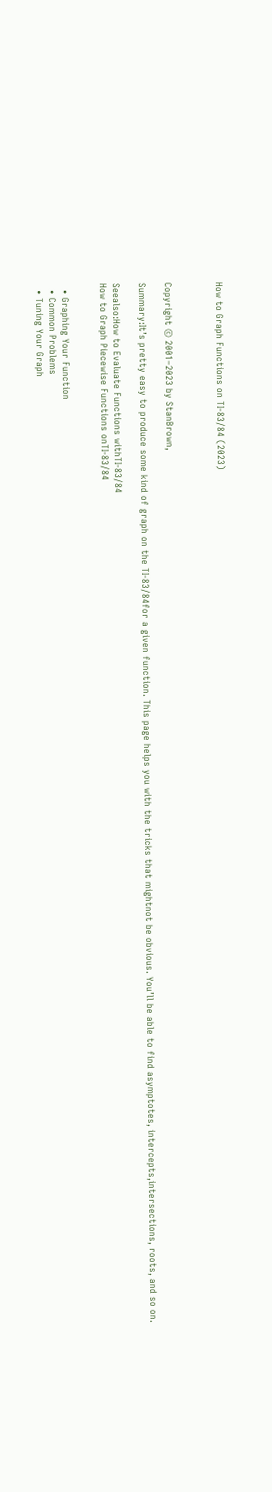How to Graph Functions on TI-83/84 (2023)



Copyright © 2001–2023 by StanBrown,

Summary:It’s pretty easy to produce some kind of graph on the TI-83/84for a given function. This page helps you with the tricks that mightnot be obvious. You’ll be able to find asymptotes, intercepts,intersections, roots, and so on.

Seealso:How to Evaluate Functions withTI-83/84
How to Graph Piecewise Functions onTI-83/84


  • Graphing Your Function
  • Common Problems
  • Tuning Your Graph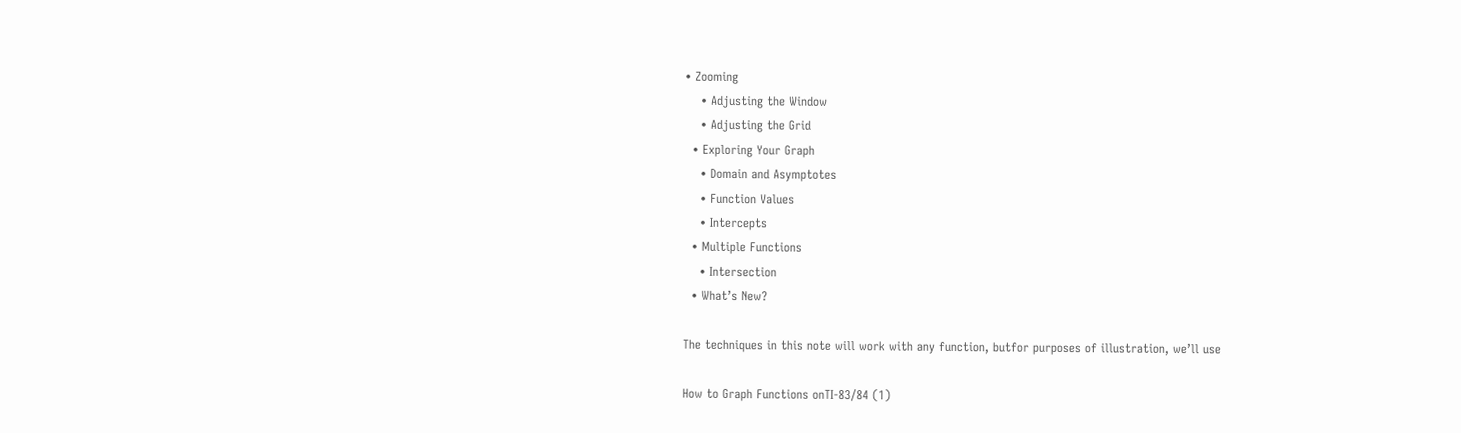• Zooming
    • Adjusting the Window
    • Adjusting the Grid
  • Exploring Your Graph
    • Domain and Asymptotes
    • Function Values
    • Intercepts
  • Multiple Functions
    • Intersection
  • What’s New?

The techniques in this note will work with any function, butfor purposes of illustration, we’ll use

How to Graph Functions onTI-83/84 (1)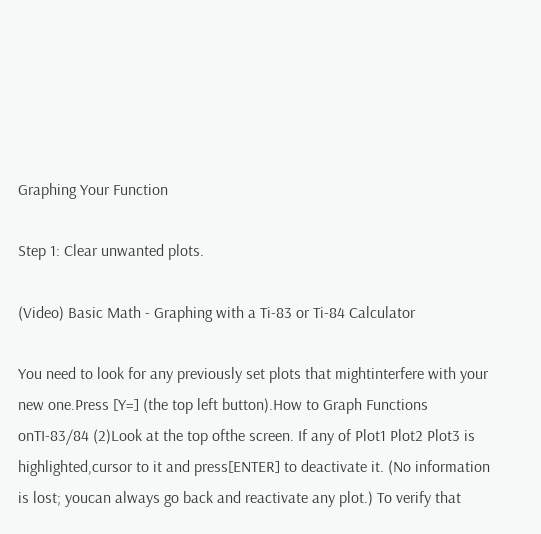Graphing Your Function

Step 1: Clear unwanted plots.

(Video) Basic Math - Graphing with a Ti-83 or Ti-84 Calculator

You need to look for any previously set plots that mightinterfere with your new one.Press [Y=] (the top left button).How to Graph Functions onTI-83/84 (2)Look at the top ofthe screen. If any of Plot1 Plot2 Plot3 is highlighted,cursor to it and press[ENTER] to deactivate it. (No information is lost; youcan always go back and reactivate any plot.) To verify that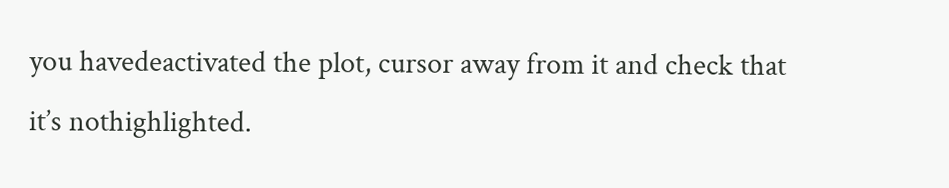you havedeactivated the plot, cursor away from it and check that it’s nothighlighted.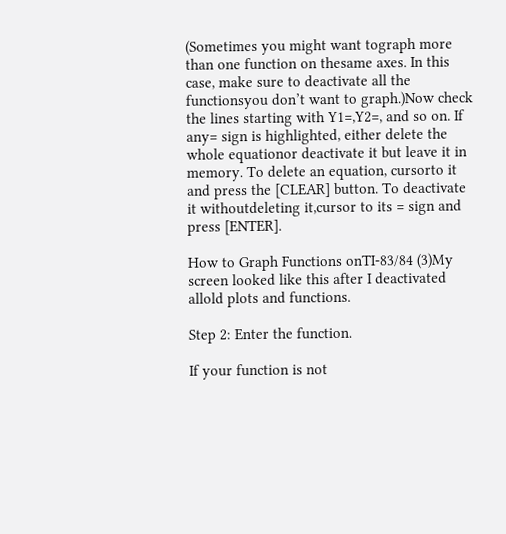(Sometimes you might want tograph more than one function on thesame axes. In this case, make sure to deactivate all the functionsyou don’t want to graph.)Now check the lines starting with Y1=,Y2=, and so on. If any= sign is highlighted, either delete the whole equationor deactivate it but leave it in memory. To delete an equation, cursorto it and press the [CLEAR] button. To deactivate it withoutdeleting it,cursor to its = sign and press [ENTER].

How to Graph Functions onTI-83/84 (3)My screen looked like this after I deactivated allold plots and functions.

Step 2: Enter the function.

If your function is not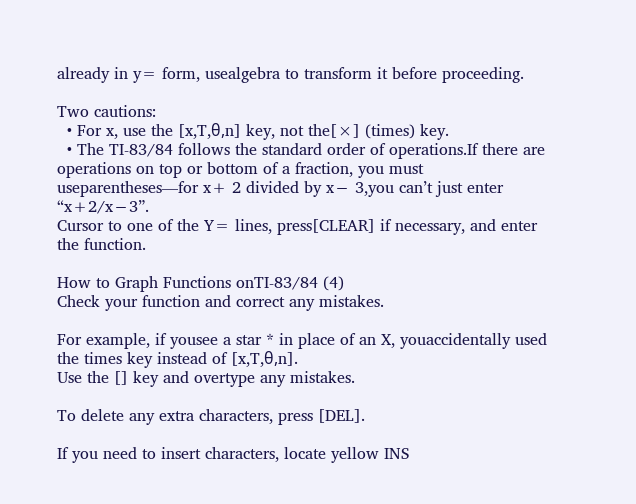already in y= form, usealgebra to transform it before proceeding.

Two cautions:
  • For x, use the [x,T,θ,n] key, not the[×] (times) key.
  • The TI-83/84 follows the standard order of operations.If there are operations on top or bottom of a fraction, you must useparentheses—for x+ 2 divided by x− 3,you can’t just enter “x+2/x−3”.
Cursor to one of the Y= lines, press[CLEAR] if necessary, and enter the function.

How to Graph Functions onTI-83/84 (4)
Check your function and correct any mistakes.

For example, if yousee a star * in place of an X, youaccidentally used the times key instead of [x,T,θ,n].
Use the [] key and overtype any mistakes.

To delete any extra characters, press [DEL].

If you need to insert characters, locate yellow INS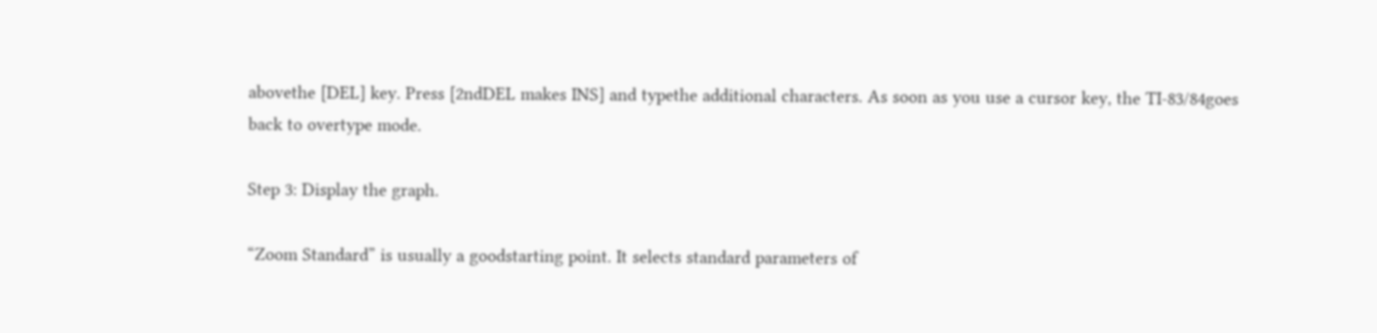abovethe [DEL] key. Press [2ndDEL makes INS] and typethe additional characters. As soon as you use a cursor key, the TI-83/84goes back to overtype mode.

Step 3: Display the graph.

“Zoom Standard” is usually a goodstarting point. It selects standard parameters of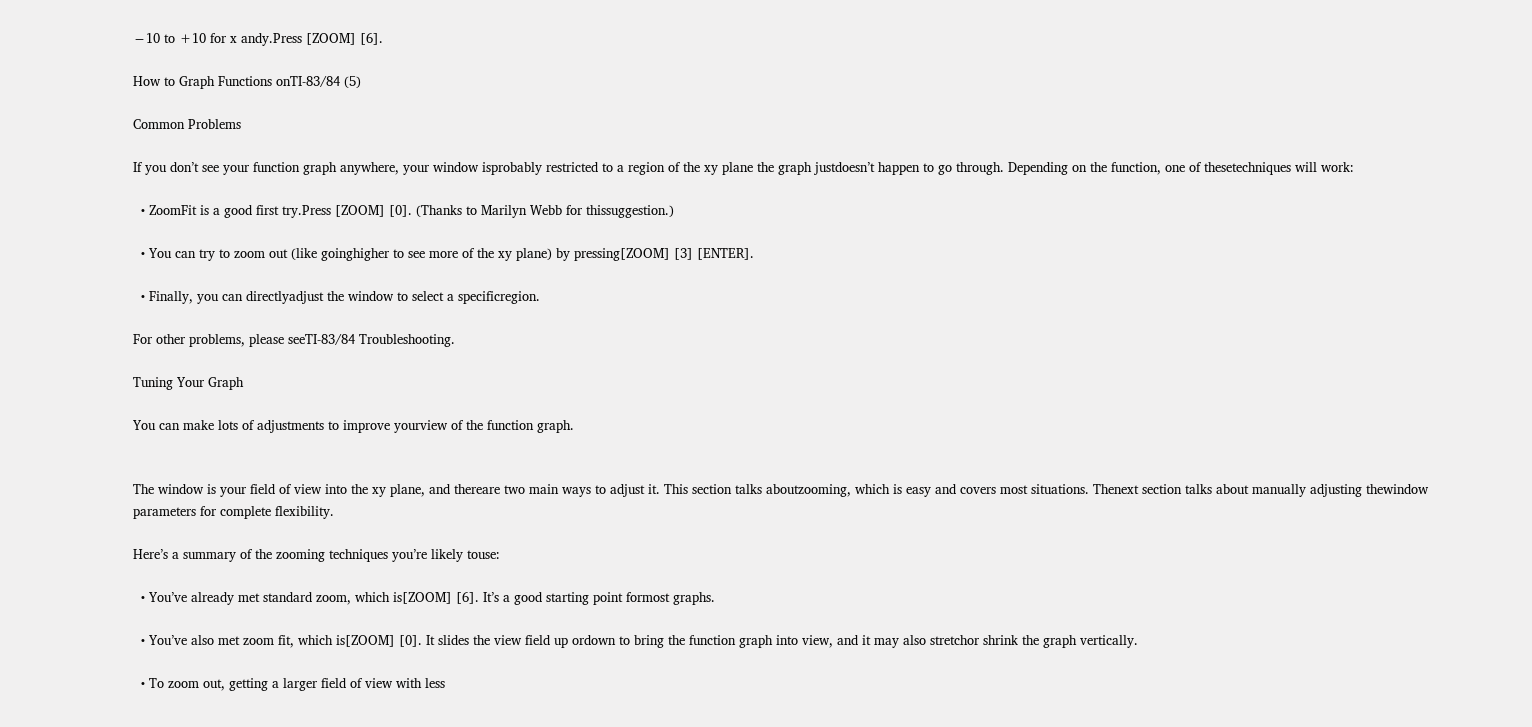−10 to +10 for x andy.Press [ZOOM] [6].

How to Graph Functions onTI-83/84 (5)

Common Problems

If you don’t see your function graph anywhere, your window isprobably restricted to a region of the xy plane the graph justdoesn’t happen to go through. Depending on the function, one of thesetechniques will work:

  • ZoomFit is a good first try.Press [ZOOM] [0]. (Thanks to Marilyn Webb for thissuggestion.)

  • You can try to zoom out (like goinghigher to see more of the xy plane) by pressing[ZOOM] [3] [ENTER].

  • Finally, you can directlyadjust the window to select a specificregion.

For other problems, please seeTI-83/84 Troubleshooting.

Tuning Your Graph

You can make lots of adjustments to improve yourview of the function graph.


The window is your field of view into the xy plane, and thereare two main ways to adjust it. This section talks aboutzooming, which is easy and covers most situations. Thenext section talks about manually adjusting thewindow parameters for complete flexibility.

Here’s a summary of the zooming techniques you’re likely touse:

  • You’ve already met standard zoom, which is[ZOOM] [6]. It’s a good starting point formost graphs.

  • You’ve also met zoom fit, which is[ZOOM] [0]. It slides the view field up ordown to bring the function graph into view, and it may also stretchor shrink the graph vertically.

  • To zoom out, getting a larger field of view with less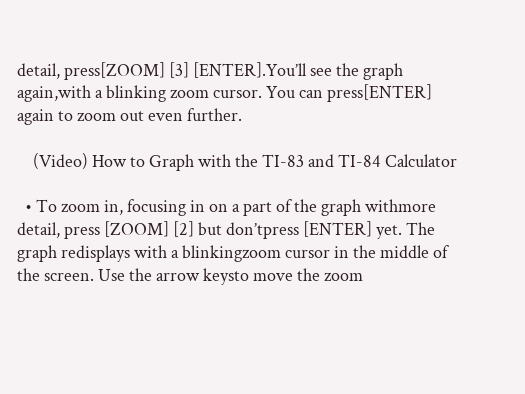detail, press[ZOOM] [3] [ENTER].You’ll see the graph again,with a blinking zoom cursor. You can press[ENTER] again to zoom out even further.

    (Video) How to Graph with the TI-83 and TI-84 Calculator

  • To zoom in, focusing in on a part of the graph withmore detail, press [ZOOM] [2] but don’tpress [ENTER] yet. The graph redisplays with a blinkingzoom cursor in the middle of the screen. Use the arrow keysto move the zoom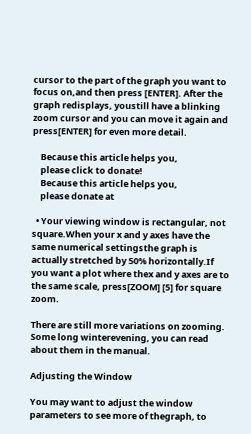cursor to the part of the graph you want to focus on,and then press [ENTER]. After the graph redisplays, youstill have a blinking zoom cursor and you can move it again and press[ENTER] for even more detail.

    Because this article helps you,
    please click to donate!
    Because this article helps you,
    please donate at

  • Your viewing window is rectangular, not square.When your x and y axes have the same numerical settingsthe graph is actually stretched by 50% horizontally.If you want a plot where thex and y axes are to the same scale, press[ZOOM] [5] for square zoom.

There are still more variations on zooming. Some long winterevening, you can read about them in the manual.

Adjusting the Window

You may want to adjust the window parameters to see more of thegraph, to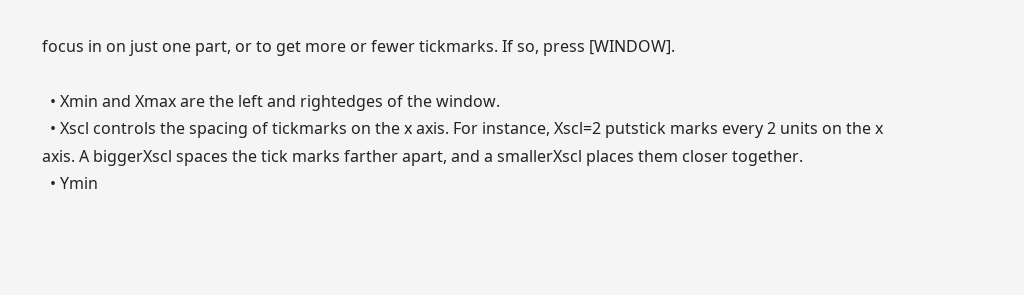focus in on just one part, or to get more or fewer tickmarks. If so, press [WINDOW].

  • Xmin and Xmax are the left and rightedges of the window.
  • Xscl controls the spacing of tickmarks on the x axis. For instance, Xscl=2 putstick marks every 2 units on the x axis. A biggerXscl spaces the tick marks farther apart, and a smallerXscl places them closer together.
  • Ymin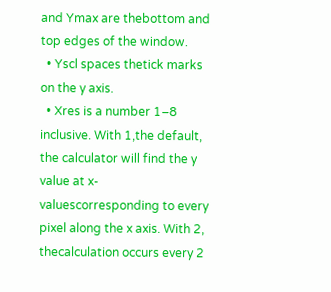and Ymax are thebottom and top edges of the window.
  • Yscl spaces thetick marks on the y axis.
  • Xres is a number 1–8 inclusive. With 1,the default, the calculator will find the y value at x-valuescorresponding to every pixel along the x axis. With 2, thecalculation occurs every 2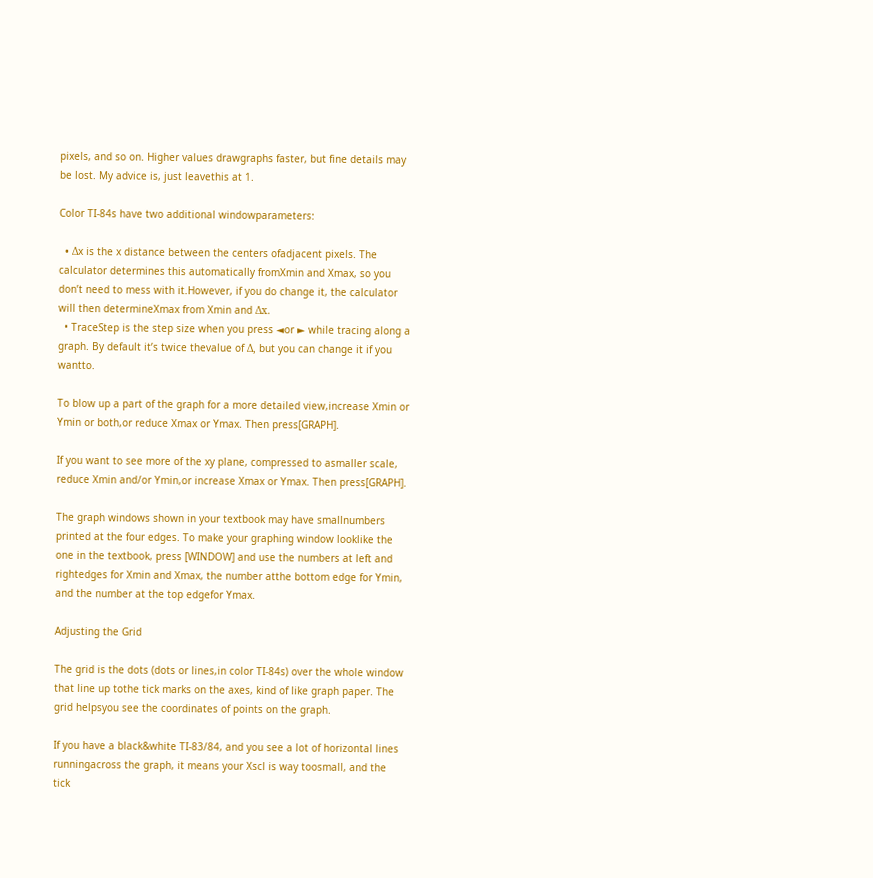pixels, and so on. Higher values drawgraphs faster, but fine details may be lost. My advice is, just leavethis at 1.

Color TI-84s have two additional windowparameters:

  • Δx is the x distance between the centers ofadjacent pixels. The calculator determines this automatically fromXmin and Xmax, so you don’t need to mess with it.However, if you do change it, the calculator will then determineXmax from Xmin and Δx.
  • TraceStep is the step size when you press ◄or ► while tracing along a graph. By default it’s twice thevalue of Δ, but you can change it if you wantto.

To blow up a part of the graph for a more detailed view,increase Xmin or Ymin or both,or reduce Xmax or Ymax. Then press[GRAPH].

If you want to see more of the xy plane, compressed to asmaller scale, reduce Xmin and/or Ymin,or increase Xmax or Ymax. Then press[GRAPH].

The graph windows shown in your textbook may have smallnumbers printed at the four edges. To make your graphing window looklike the one in the textbook, press [WINDOW] and use the numbers at left and rightedges for Xmin and Xmax, the number atthe bottom edge for Ymin, and the number at the top edgefor Ymax.

Adjusting the Grid

The grid is the dots (dots or lines,in color TI-84s) over the whole window that line up tothe tick marks on the axes, kind of like graph paper. The grid helpsyou see the coordinates of points on the graph.

If you have a black&white TI-83/84, and you see a lot of horizontal lines runningacross the graph, it means your Xscl is way toosmall, and the tick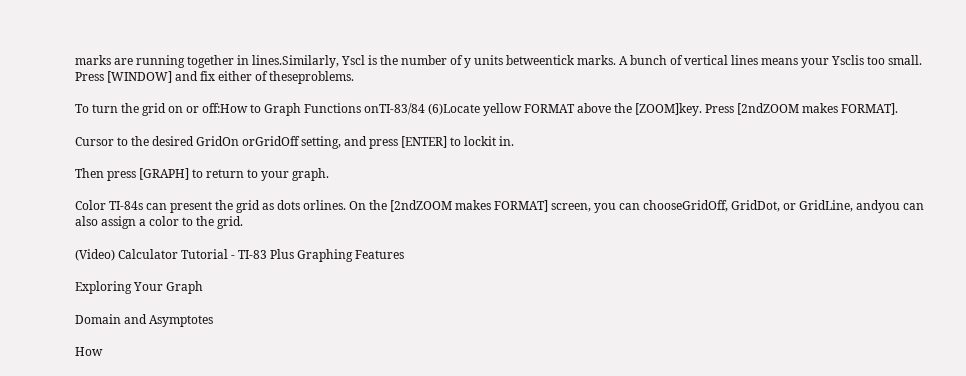marks are running together in lines.Similarly, Yscl is the number of y units betweentick marks. A bunch of vertical lines means your Ysclis too small. Press [WINDOW] and fix either of theseproblems.

To turn the grid on or off:How to Graph Functions onTI-83/84 (6)Locate yellow FORMAT above the [ZOOM]key. Press [2ndZOOM makes FORMAT].

Cursor to the desired GridOn orGridOff setting, and press [ENTER] to lockit in.

Then press [GRAPH] to return to your graph.

Color TI-84s can present the grid as dots orlines. On the [2ndZOOM makes FORMAT] screen, you can chooseGridOff, GridDot, or GridLine, andyou can also assign a color to the grid.

(Video) Calculator Tutorial - TI-83 Plus Graphing Features

Exploring Your Graph

Domain and Asymptotes

How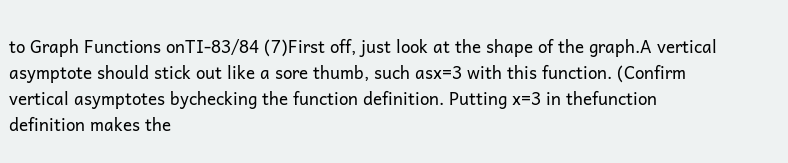to Graph Functions onTI-83/84 (7)First off, just look at the shape of the graph.A vertical asymptote should stick out like a sore thumb, such asx=3 with this function. (Confirm vertical asymptotes bychecking the function definition. Putting x=3 in thefunction definition makes the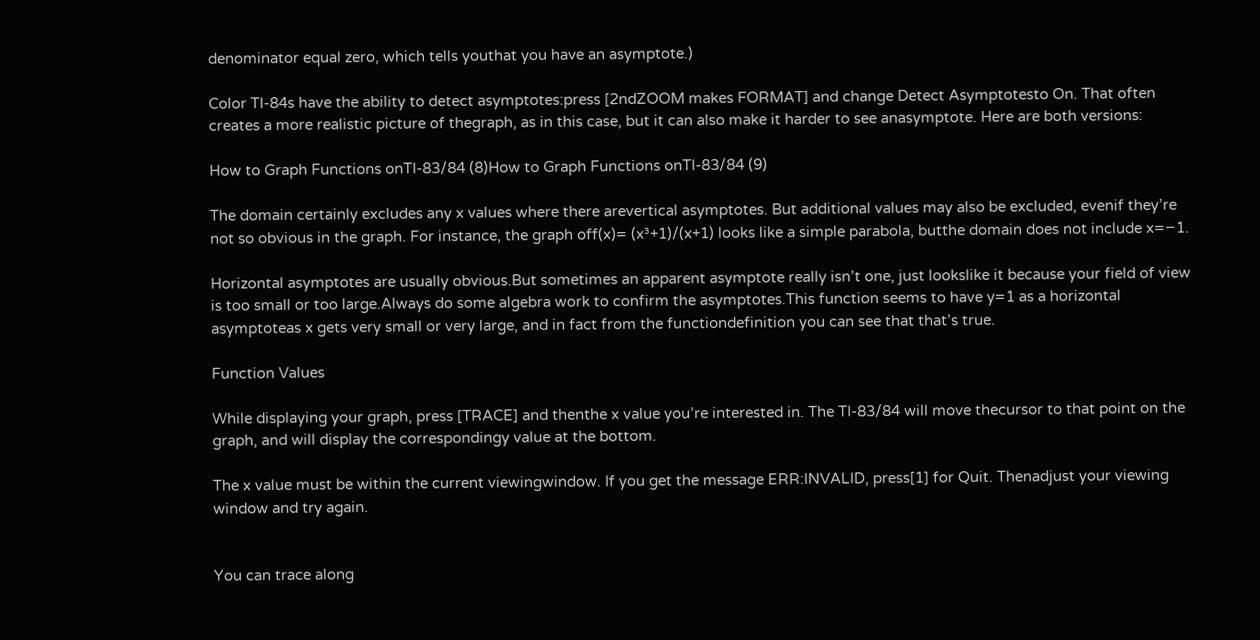denominator equal zero, which tells youthat you have an asymptote.)

Color TI-84s have the ability to detect asymptotes:press [2ndZOOM makes FORMAT] and change Detect Asymptotesto On. That often creates a more realistic picture of thegraph, as in this case, but it can also make it harder to see anasymptote. Here are both versions:

How to Graph Functions onTI-83/84 (8)How to Graph Functions onTI-83/84 (9)

The domain certainly excludes any x values where there arevertical asymptotes. But additional values may also be excluded, evenif they’re not so obvious in the graph. For instance, the graph off(x)= (x³+1)/(x+1) looks like a simple parabola, butthe domain does not include x=−1.

Horizontal asymptotes are usually obvious.But sometimes an apparent asymptote really isn’t one, just lookslike it because your field of view is too small or too large.Always do some algebra work to confirm the asymptotes.This function seems to have y=1 as a horizontal asymptoteas x gets very small or very large, and in fact from the functiondefinition you can see that that’s true.

Function Values

While displaying your graph, press [TRACE] and thenthe x value you’re interested in. The TI-83/84 will move thecursor to that point on the graph, and will display the correspondingy value at the bottom.

The x value must be within the current viewingwindow. If you get the message ERR:INVALID, press[1] for Quit. Thenadjust your viewing window and try again.


You can trace along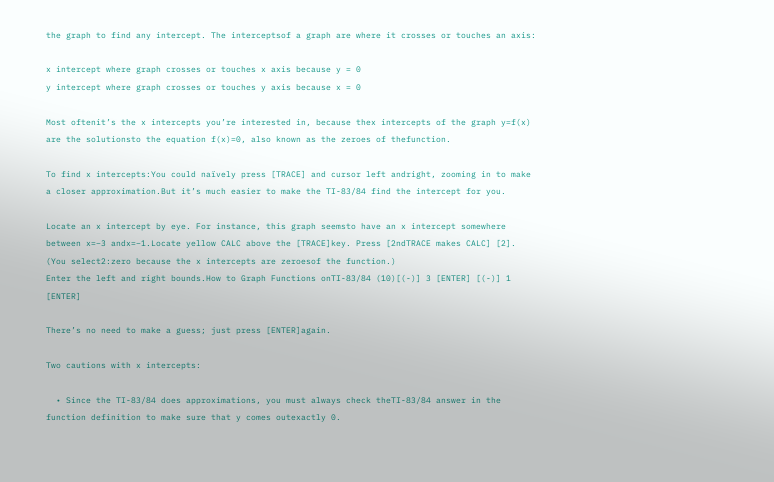the graph to find any intercept. The interceptsof a graph are where it crosses or touches an axis:

x intercept where graph crosses or touches x axis because y = 0
y intercept where graph crosses or touches y axis because x = 0

Most oftenit’s the x intercepts you’re interested in, because thex intercepts of the graph y=f(x) are the solutionsto the equation f(x)=0, also known as the zeroes of thefunction.

To find x intercepts:You could naïvely press [TRACE] and cursor left andright, zooming in to make a closer approximation.But it’s much easier to make the TI-83/84 find the intercept for you.

Locate an x intercept by eye. For instance, this graph seemsto have an x intercept somewhere between x=−3 andx=−1.Locate yellow CALC above the [TRACE]key. Press [2ndTRACE makes CALC] [2]. (You select2:zero because the x intercepts are zeroesof the function.)
Enter the left and right bounds.How to Graph Functions onTI-83/84 (10)[(-)] 3 [ENTER] [(-)] 1 [ENTER]

There’s no need to make a guess; just press [ENTER]again.

Two cautions with x intercepts:

  • Since the TI-83/84 does approximations, you must always check theTI-83/84 answer in the function definition to make sure that y comes outexactly 0.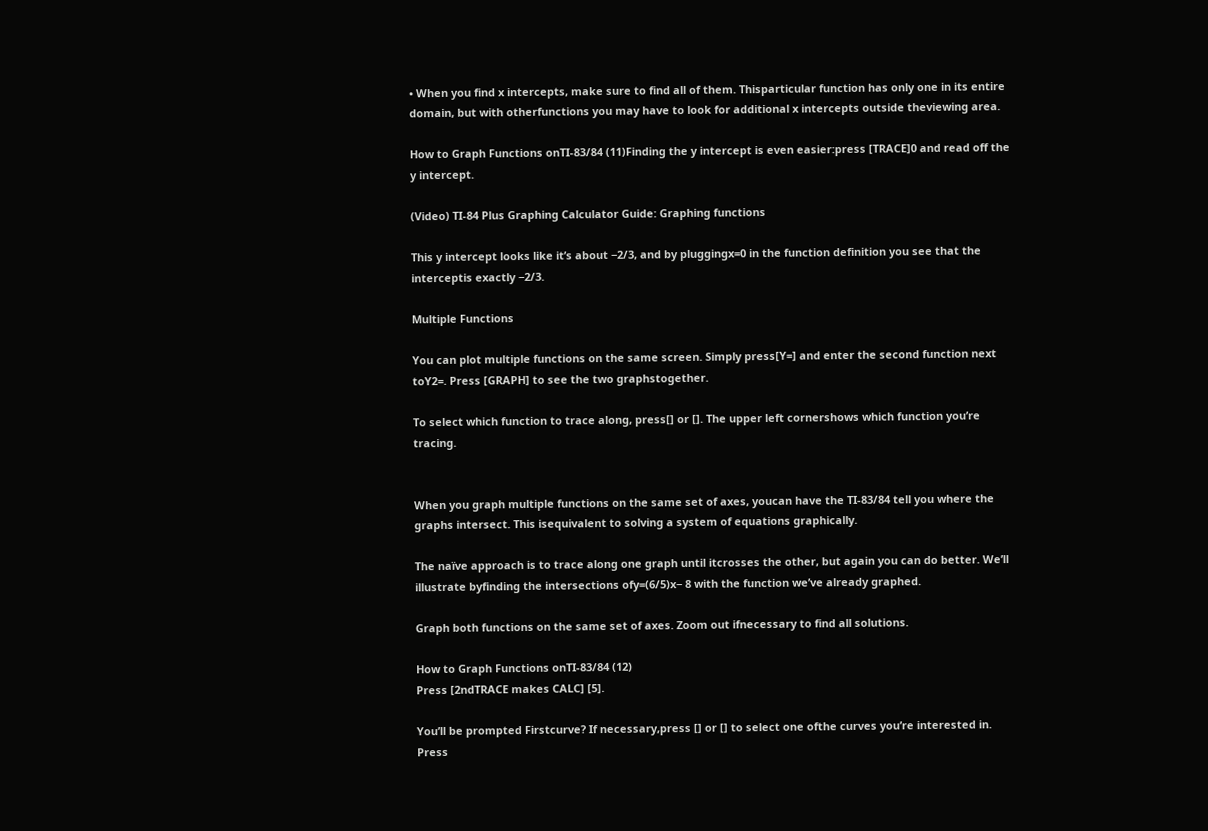• When you find x intercepts, make sure to find all of them. Thisparticular function has only one in its entire domain, but with otherfunctions you may have to look for additional x intercepts outside theviewing area.

How to Graph Functions onTI-83/84 (11)Finding the y intercept is even easier:press [TRACE]0 and read off the y intercept.

(Video) TI-84 Plus Graphing Calculator Guide: Graphing functions

This y intercept looks like it’s about −2/3, and by pluggingx=0 in the function definition you see that the interceptis exactly −2/3.

Multiple Functions

You can plot multiple functions on the same screen. Simply press[Y=] and enter the second function next toY2=. Press [GRAPH] to see the two graphstogether.

To select which function to trace along, press[] or []. The upper left cornershows which function you’re tracing.


When you graph multiple functions on the same set of axes, youcan have the TI-83/84 tell you where the graphs intersect. This isequivalent to solving a system of equations graphically.

The naïve approach is to trace along one graph until itcrosses the other, but again you can do better. We’ll illustrate byfinding the intersections ofy=(6/5)x− 8 with the function we’ve already graphed.

Graph both functions on the same set of axes. Zoom out ifnecessary to find all solutions.

How to Graph Functions onTI-83/84 (12)
Press [2ndTRACE makes CALC] [5].

You’ll be prompted Firstcurve? If necessary,press [] or [] to select one ofthe curves you’re interested in. Press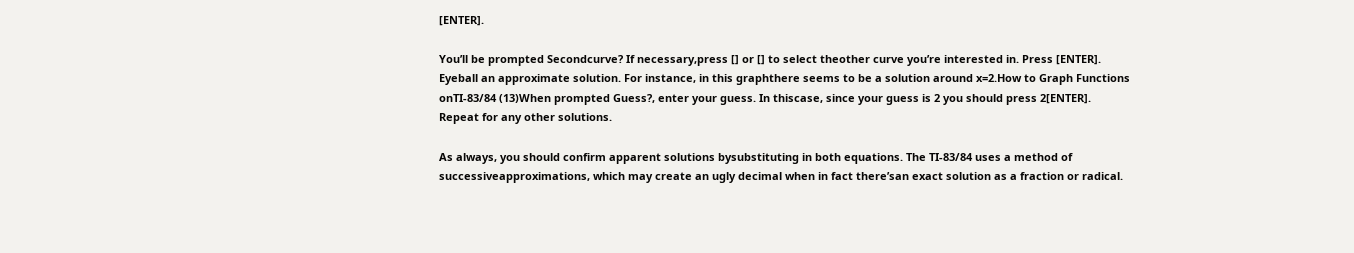[ENTER].

You’ll be prompted Secondcurve? If necessary,press [] or [] to select theother curve you’re interested in. Press [ENTER].
Eyeball an approximate solution. For instance, in this graphthere seems to be a solution around x=2.How to Graph Functions onTI-83/84 (13)When prompted Guess?, enter your guess. In thiscase, since your guess is 2 you should press 2[ENTER].
Repeat for any other solutions.

As always, you should confirm apparent solutions bysubstituting in both equations. The TI-83/84 uses a method of successiveapproximations, which may create an ugly decimal when in fact there’san exact solution as a fraction or radical.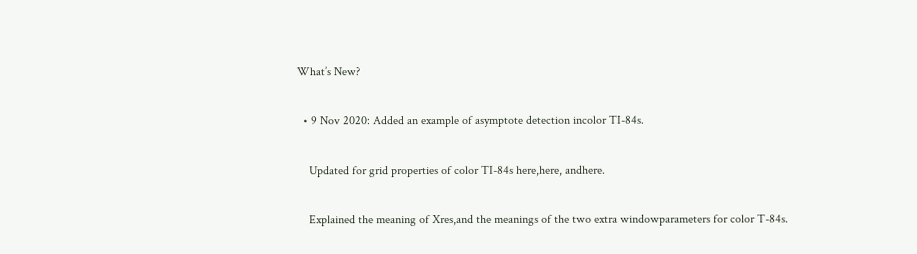What’s New?

  • 9 Nov 2020: Added an example of asymptote detection incolor TI-84s.

    Updated for grid properties of color TI-84s here,here, andhere.

    Explained the meaning of Xres,and the meanings of the two extra windowparameters for color T-84s.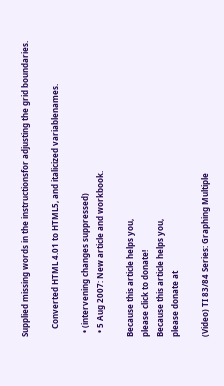Supplied missing words in the instructionsfor adjusting the grid boundaries.

    Converted HTML 4.01 to HTML5, and italicized variablenames.

  • (intervening changes suppressed)
  • 5 Aug 2007: New article and workbook.

Because this article helps you,
please click to donate!
Because this article helps you,
please donate at

(Video) TI 83/84 Series: Graphing Multiple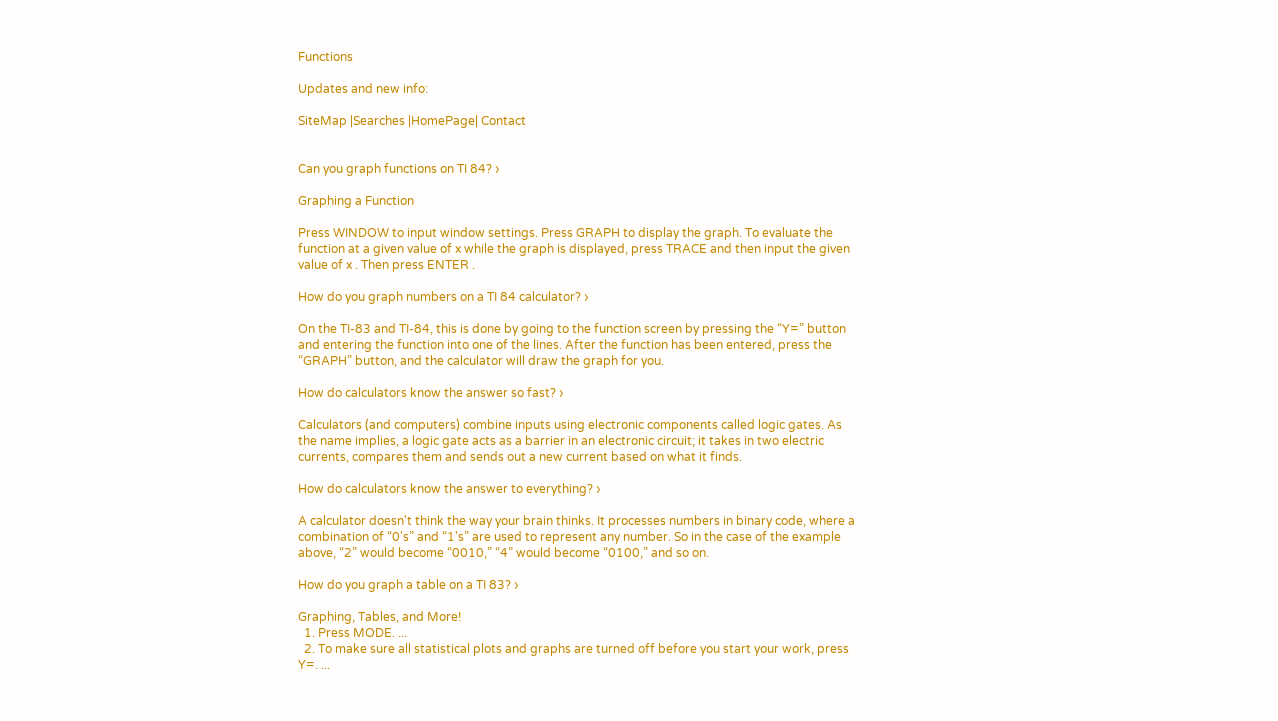Functions

Updates and new info:

SiteMap |Searches |HomePage| Contact


Can you graph functions on TI 84? ›

Graphing a Function

Press WINDOW to input window settings. Press GRAPH to display the graph. To evaluate the function at a given value of x while the graph is displayed, press TRACE and then input the given value of x . Then press ENTER .

How do you graph numbers on a TI 84 calculator? ›

On the TI-83 and TI-84, this is done by going to the function screen by pressing the “Y=” button and entering the function into one of the lines. After the function has been entered, press the “GRAPH” button, and the calculator will draw the graph for you.

How do calculators know the answer so fast? ›

Calculators (and computers) combine inputs using electronic components called logic gates. As the name implies, a logic gate acts as a barrier in an electronic circuit; it takes in two electric currents, compares them and sends out a new current based on what it finds.

How do calculators know the answer to everything? ›

A calculator doesn't think the way your brain thinks. It processes numbers in binary code, where a combination of “0's” and “1's” are used to represent any number. So in the case of the example above, “2” would become “0010,” “4” would become “0100,” and so on.

How do you graph a table on a TI 83? ›

Graphing, Tables, and More!
  1. Press MODE. ...
  2. To make sure all statistical plots and graphs are turned off before you start your work, press Y=. ...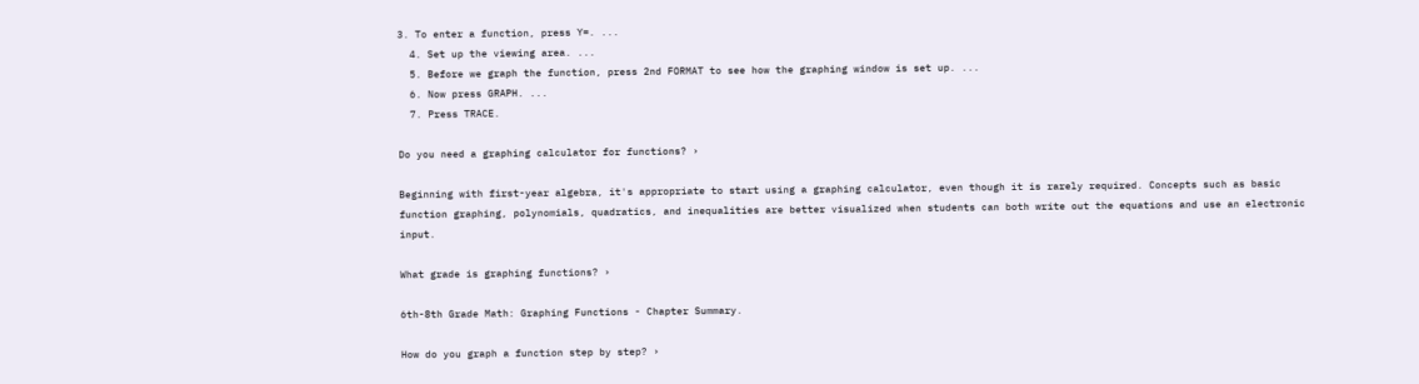3. To enter a function, press Y=. ...
  4. Set up the viewing area. ...
  5. Before we graph the function, press 2nd FORMAT to see how the graphing window is set up. ...
  6. Now press GRAPH. ...
  7. Press TRACE.

Do you need a graphing calculator for functions? ›

Beginning with first-year algebra, it's appropriate to start using a graphing calculator, even though it is rarely required. Concepts such as basic function graphing, polynomials, quadratics, and inequalities are better visualized when students can both write out the equations and use an electronic input.

What grade is graphing functions? ›

6th-8th Grade Math: Graphing Functions - Chapter Summary.

How do you graph a function step by step? ›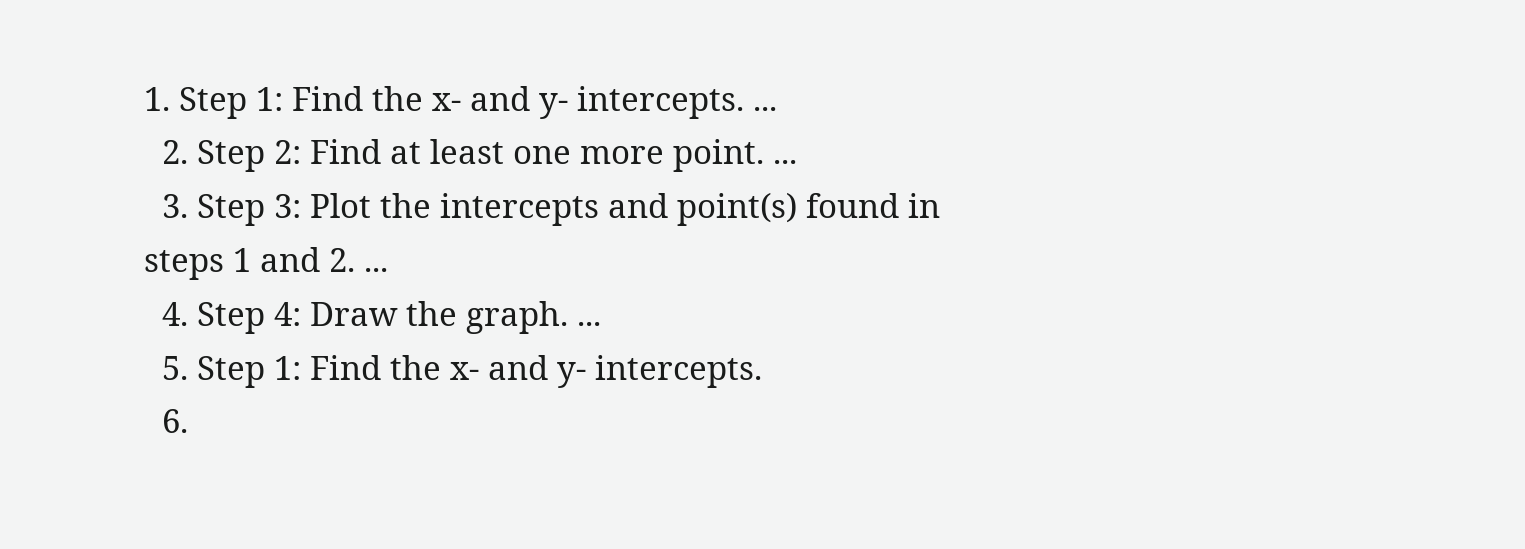1. Step 1: Find the x- and y- intercepts. ...
  2. Step 2: Find at least one more point. ...
  3. Step 3: Plot the intercepts and point(s) found in steps 1 and 2. ...
  4. Step 4: Draw the graph. ...
  5. Step 1: Find the x- and y- intercepts.
  6.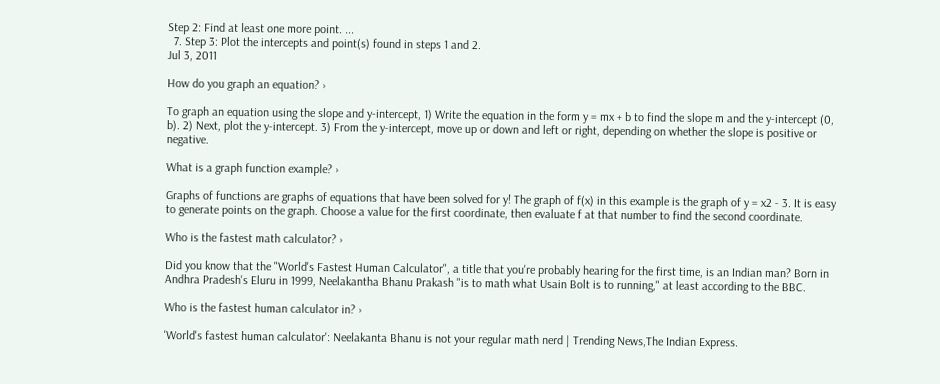Step 2: Find at least one more point. ...
  7. Step 3: Plot the intercepts and point(s) found in steps 1 and 2.
Jul 3, 2011

How do you graph an equation? ›

To graph an equation using the slope and y-intercept, 1) Write the equation in the form y = mx + b to find the slope m and the y-intercept (0, b). 2) Next, plot the y-intercept. 3) From the y-intercept, move up or down and left or right, depending on whether the slope is positive or negative.

What is a graph function example? ›

Graphs of functions are graphs of equations that have been solved for y! The graph of f(x) in this example is the graph of y = x2 - 3. It is easy to generate points on the graph. Choose a value for the first coordinate, then evaluate f at that number to find the second coordinate.

Who is the fastest math calculator? ›

Did you know that the "World's Fastest Human Calculator", a title that you're probably hearing for the first time, is an Indian man? Born in Andhra Pradesh's Eluru in 1999, Neelakantha Bhanu Prakash "is to math what Usain Bolt is to running," at least according to the BBC.

Who is the fastest human calculator in? ›

'World's fastest human calculator': Neelakanta Bhanu is not your regular math nerd | Trending News,The Indian Express.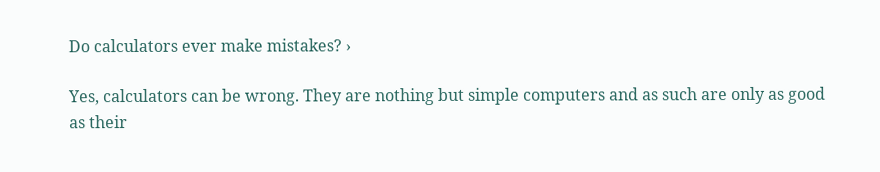Do calculators ever make mistakes? ›

Yes, calculators can be wrong. They are nothing but simple computers and as such are only as good as their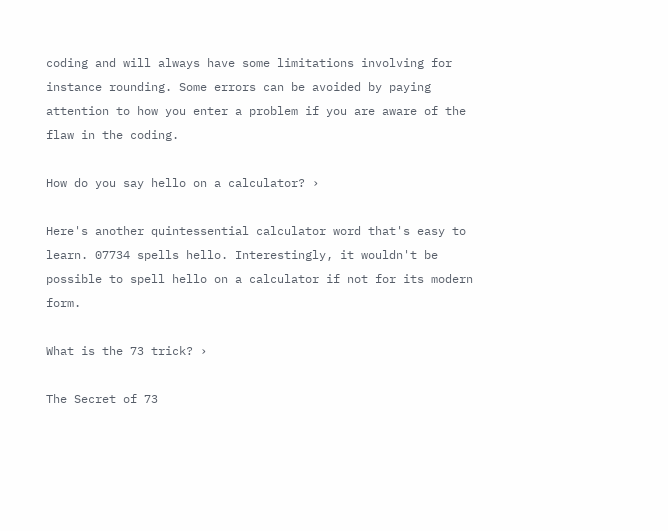coding and will always have some limitations involving for instance rounding. Some errors can be avoided by paying attention to how you enter a problem if you are aware of the flaw in the coding.

How do you say hello on a calculator? ›

Here's another quintessential calculator word that's easy to learn. 07734 spells hello. Interestingly, it wouldn't be possible to spell hello on a calculator if not for its modern form.

What is the 73 trick? ›

The Secret of 73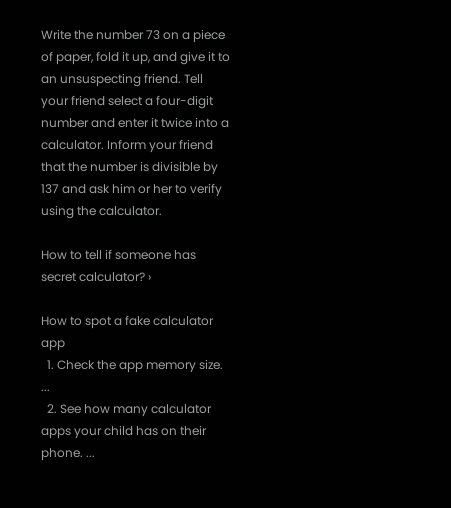Write the number 73 on a piece of paper, fold it up, and give it to an unsuspecting friend. Tell your friend select a four-digit number and enter it twice into a calculator. Inform your friend that the number is divisible by 137 and ask him or her to verify using the calculator.

How to tell if someone has secret calculator? ›

How to spot a fake calculator app
  1. Check the app memory size. ...
  2. See how many calculator apps your child has on their phone. ...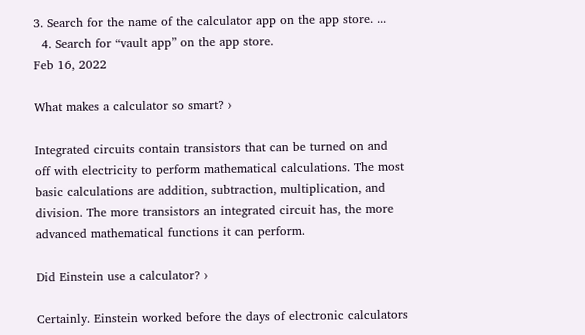3. Search for the name of the calculator app on the app store. ...
  4. Search for “vault app” on the app store.
Feb 16, 2022

What makes a calculator so smart? ›

Integrated circuits contain transistors that can be turned on and off with electricity to perform mathematical calculations. The most basic calculations are addition, subtraction, multiplication, and division. The more transistors an integrated circuit has, the more advanced mathematical functions it can perform.

Did Einstein use a calculator? ›

Certainly. Einstein worked before the days of electronic calculators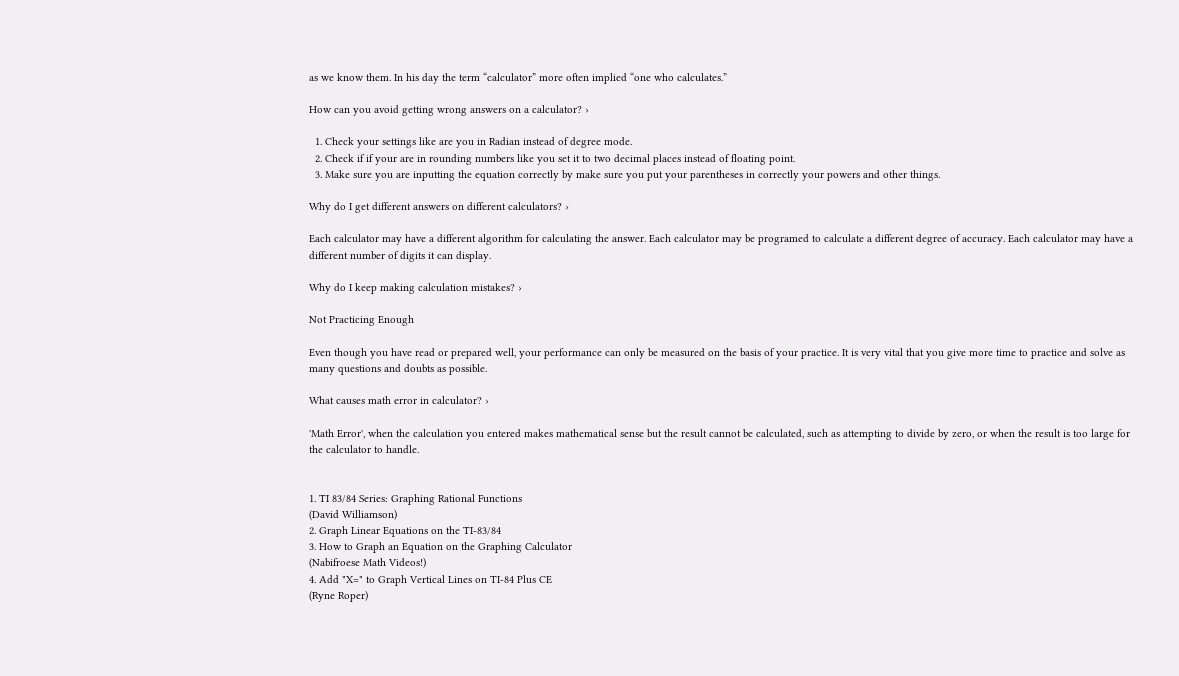as we know them. In his day the term “calculator” more often implied “one who calculates.”

How can you avoid getting wrong answers on a calculator? ›

  1. Check your settings like are you in Radian instead of degree mode.
  2. Check if if your are in rounding numbers like you set it to two decimal places instead of floating point.
  3. Make sure you are inputting the equation correctly by make sure you put your parentheses in correctly your powers and other things.

Why do I get different answers on different calculators? ›

Each calculator may have a different algorithm for calculating the answer. Each calculator may be programed to calculate a different degree of accuracy. Each calculator may have a different number of digits it can display.

Why do I keep making calculation mistakes? ›

Not Practicing Enough

Even though you have read or prepared well, your performance can only be measured on the basis of your practice. It is very vital that you give more time to practice and solve as many questions and doubts as possible.

What causes math error in calculator? ›

'Math Error', when the calculation you entered makes mathematical sense but the result cannot be calculated, such as attempting to divide by zero, or when the result is too large for the calculator to handle.


1. TI 83/84 Series: Graphing Rational Functions
(David Williamson)
2. Graph Linear Equations on the TI-83/84
3. How to Graph an Equation on the Graphing Calculator
(Nabifroese Math Videos!)
4. Add "X=" to Graph Vertical Lines on TI-84 Plus CE
(Ryne Roper)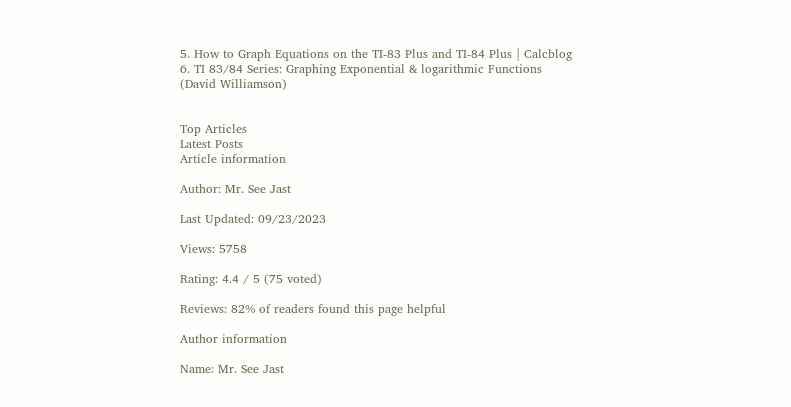5. How to Graph Equations on the TI-83 Plus and TI-84 Plus | Calcblog
6. TI 83/84 Series: Graphing Exponential & logarithmic Functions
(David Williamson)


Top Articles
Latest Posts
Article information

Author: Mr. See Jast

Last Updated: 09/23/2023

Views: 5758

Rating: 4.4 / 5 (75 voted)

Reviews: 82% of readers found this page helpful

Author information

Name: Mr. See Jast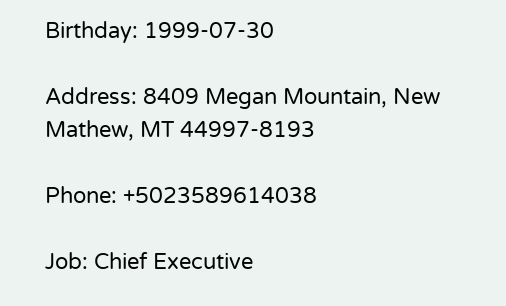Birthday: 1999-07-30

Address: 8409 Megan Mountain, New Mathew, MT 44997-8193

Phone: +5023589614038

Job: Chief Executive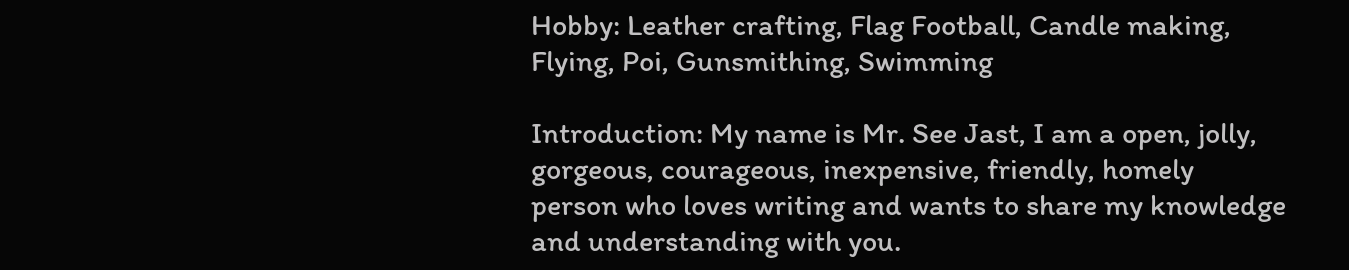Hobby: Leather crafting, Flag Football, Candle making, Flying, Poi, Gunsmithing, Swimming

Introduction: My name is Mr. See Jast, I am a open, jolly, gorgeous, courageous, inexpensive, friendly, homely person who loves writing and wants to share my knowledge and understanding with you.